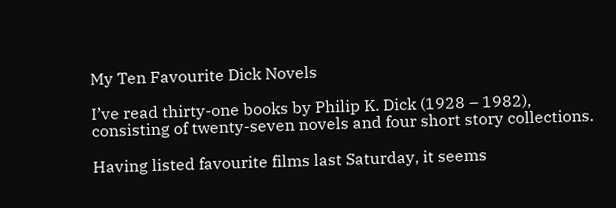My Ten Favourite Dick Novels

I’ve read thirty-one books by Philip K. Dick (1928 – 1982), consisting of twenty-seven novels and four short story collections.

Having listed favourite films last Saturday, it seems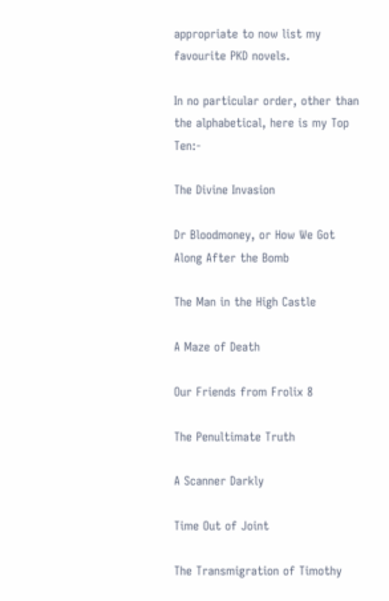appropriate to now list my favourite PKD novels.

In no particular order, other than the alphabetical, here is my Top Ten:-

The Divine Invasion

Dr Bloodmoney, or How We Got Along After the Bomb

The Man in the High Castle

A Maze of Death

Our Friends from Frolix 8

The Penultimate Truth

A Scanner Darkly

Time Out of Joint

The Transmigration of Timothy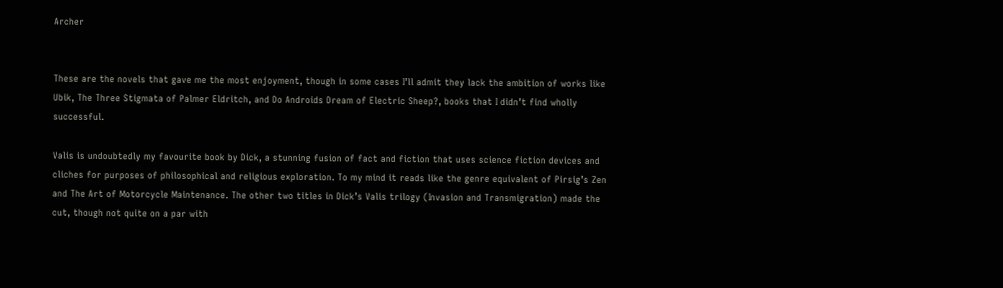Archer


These are the novels that gave me the most enjoyment, though in some cases I’ll admit they lack the ambition of works like Ubik, The Three Stigmata of Palmer Eldritch, and Do Androids Dream of Electric Sheep?, books that I didn’t find wholly successful.

Valis is undoubtedly my favourite book by Dick, a stunning fusion of fact and fiction that uses science fiction devices and cliches for purposes of philosophical and religious exploration. To my mind it reads like the genre equivalent of Pirsig’s Zen and The Art of Motorcycle Maintenance. The other two titles in Dick’s Valis trilogy (Invasion and Transmigration) made the cut, though not quite on a par with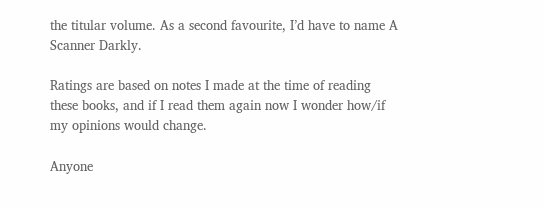the titular volume. As a second favourite, I’d have to name A Scanner Darkly.

Ratings are based on notes I made at the time of reading these books, and if I read them again now I wonder how/if my opinions would change.

Anyone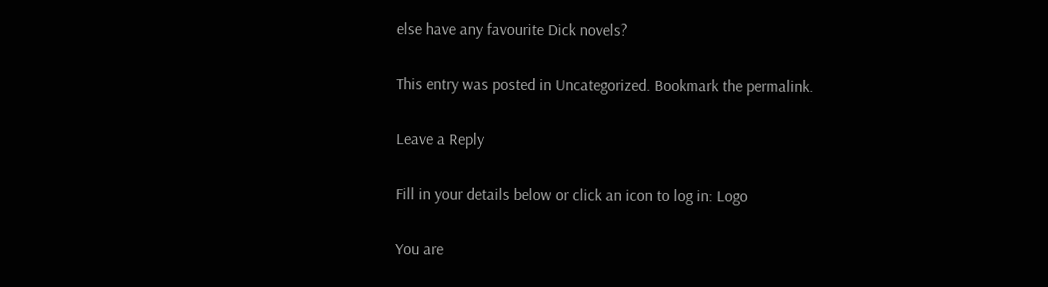else have any favourite Dick novels?

This entry was posted in Uncategorized. Bookmark the permalink.

Leave a Reply

Fill in your details below or click an icon to log in: Logo

You are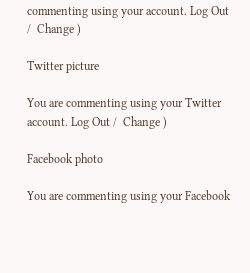commenting using your account. Log Out /  Change )

Twitter picture

You are commenting using your Twitter account. Log Out /  Change )

Facebook photo

You are commenting using your Facebook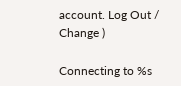account. Log Out /  Change )

Connecting to %s